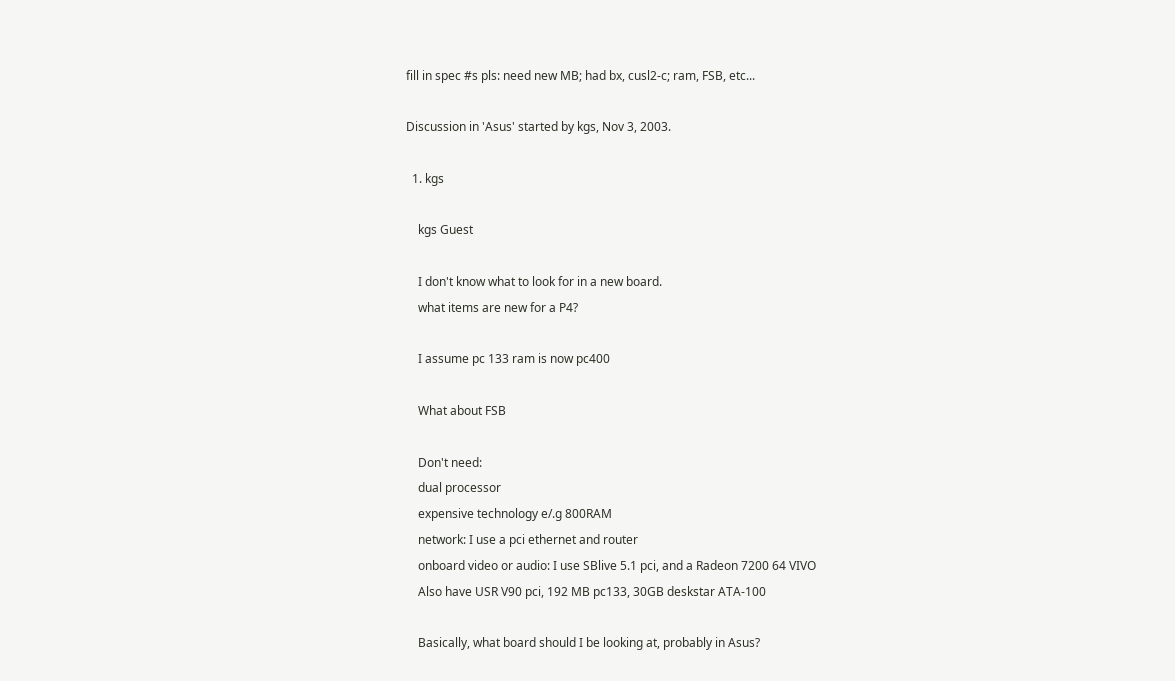fill in spec #s pls: need new MB; had bx, cusl2-c; ram, FSB, etc...

Discussion in 'Asus' started by kgs, Nov 3, 2003.

  1. kgs

    kgs Guest

    I don't know what to look for in a new board.
    what items are new for a P4?

    I assume pc 133 ram is now pc400

    What about FSB

    Don't need:
    dual processor
    expensive technology e/.g 800RAM
    network: I use a pci ethernet and router
    onboard video or audio: I use SBlive 5.1 pci, and a Radeon 7200 64 VIVO
    Also have USR V90 pci, 192 MB pc133, 30GB deskstar ATA-100

    Basically, what board should I be looking at, probably in Asus?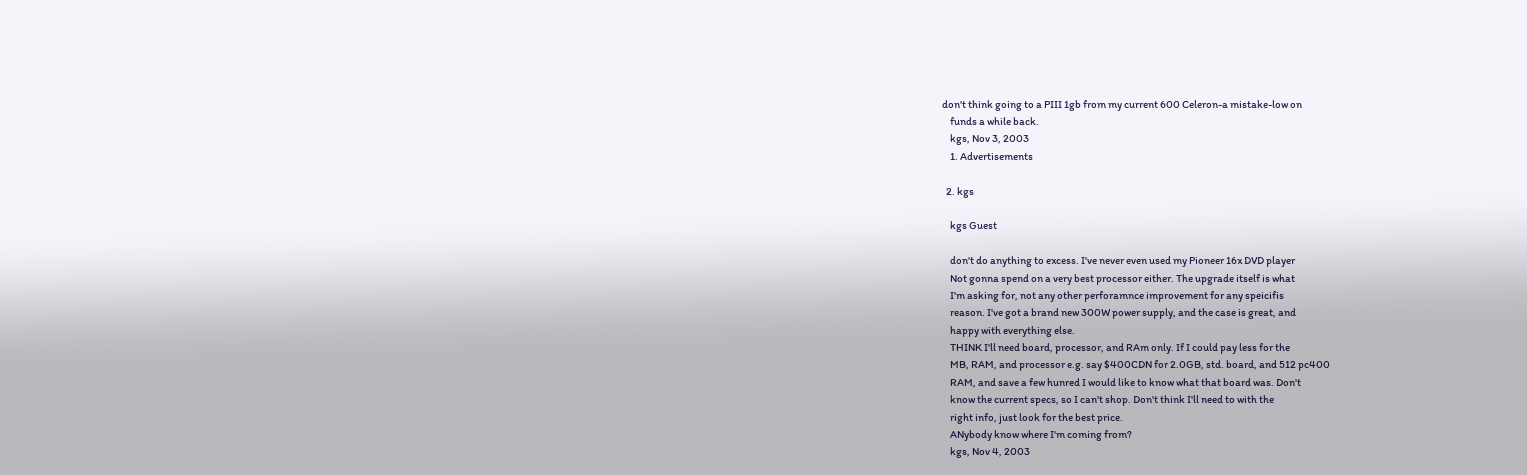don't think going to a PIII 1gb from my current 600 Celeron-a mistake-low on
    funds a while back.
    kgs, Nov 3, 2003
    1. Advertisements

  2. kgs

    kgs Guest

    don't do anything to excess. I've never even used my Pioneer 16x DVD player
    Not gonna spend on a very best processor either. The upgrade itself is what
    I'm asking for, not any other perforamnce improvement for any speicifis
    reason. I've got a brand new 300W power supply, and the case is great, and
    happy with everything else.
    THINK I'll need board, processor, and RAm only. If I could pay less for the
    MB, RAM, and processor e.g. say $400CDN for 2.0GB, std. board, and 512 pc400
    RAM, and save a few hunred I would like to know what that board was. Don't
    know the current specs, so I can't shop. Don't think I'll need to with the
    right info, just look for the best price.
    ANybody know where I'm coming from?
    kgs, Nov 4, 2003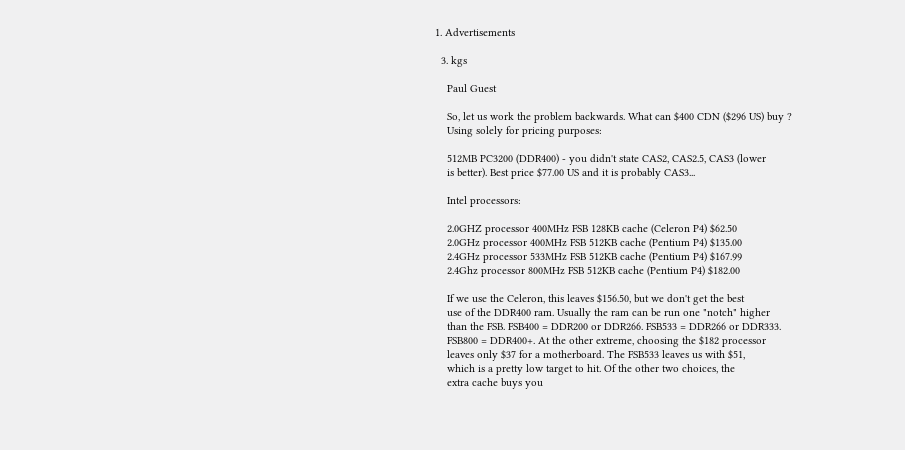1. Advertisements

  3. kgs

    Paul Guest

    So, let us work the problem backwards. What can $400 CDN ($296 US) buy ?
    Using solely for pricing purposes:

    512MB PC3200 (DDR400) - you didn't state CAS2, CAS2.5, CAS3 (lower
    is better). Best price $77.00 US and it is probably CAS3...

    Intel processors:

    2.0GHZ processor 400MHz FSB 128KB cache (Celeron P4) $62.50
    2.0GHz processor 400MHz FSB 512KB cache (Pentium P4) $135.00
    2.4GHz processor 533MHz FSB 512KB cache (Pentium P4) $167.99
    2.4Ghz processor 800MHz FSB 512KB cache (Pentium P4) $182.00

    If we use the Celeron, this leaves $156.50, but we don't get the best
    use of the DDR400 ram. Usually the ram can be run one "notch" higher
    than the FSB. FSB400 = DDR200 or DDR266. FSB533 = DDR266 or DDR333.
    FSB800 = DDR400+. At the other extreme, choosing the $182 processor
    leaves only $37 for a motherboard. The FSB533 leaves us with $51,
    which is a pretty low target to hit. Of the other two choices, the
    extra cache buys you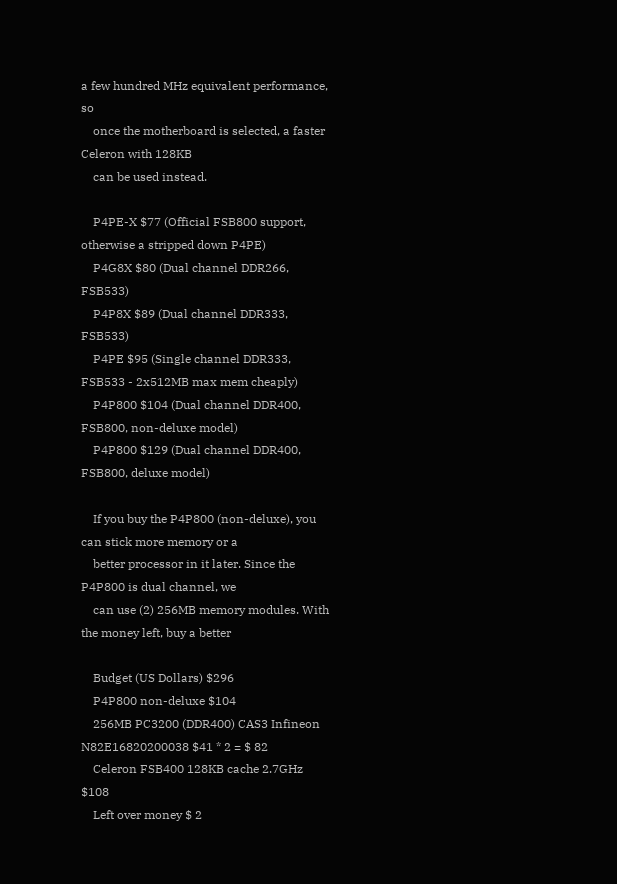a few hundred MHz equivalent performance, so
    once the motherboard is selected, a faster Celeron with 128KB
    can be used instead.

    P4PE-X $77 (Official FSB800 support, otherwise a stripped down P4PE)
    P4G8X $80 (Dual channel DDR266, FSB533)
    P4P8X $89 (Dual channel DDR333, FSB533)
    P4PE $95 (Single channel DDR333, FSB533 - 2x512MB max mem cheaply)
    P4P800 $104 (Dual channel DDR400, FSB800, non-deluxe model)
    P4P800 $129 (Dual channel DDR400, FSB800, deluxe model)

    If you buy the P4P800 (non-deluxe), you can stick more memory or a
    better processor in it later. Since the P4P800 is dual channel, we
    can use (2) 256MB memory modules. With the money left, buy a better

    Budget (US Dollars) $296
    P4P800 non-deluxe $104
    256MB PC3200 (DDR400) CAS3 Infineon N82E16820200038 $41 * 2 = $ 82
    Celeron FSB400 128KB cache 2.7GHz $108
    Left over money $ 2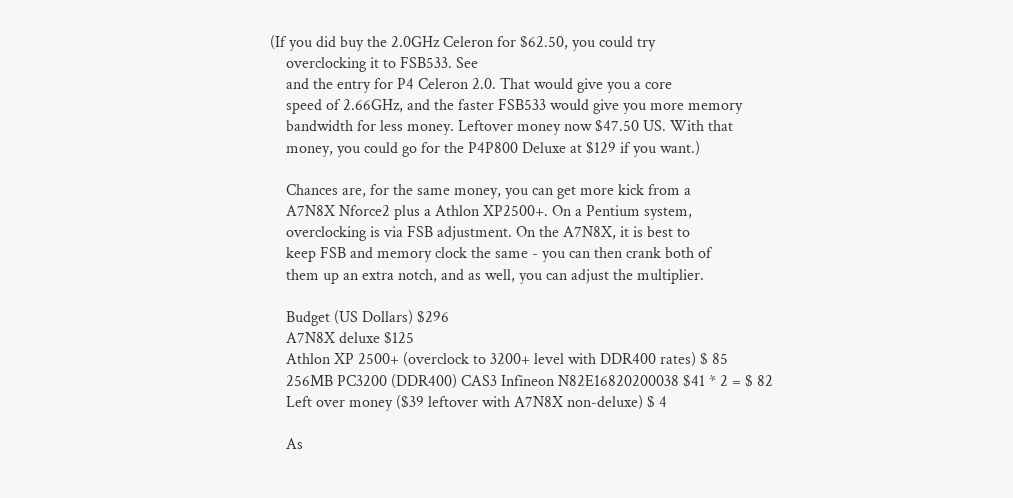(If you did buy the 2.0GHz Celeron for $62.50, you could try
    overclocking it to FSB533. See
    and the entry for P4 Celeron 2.0. That would give you a core
    speed of 2.66GHz, and the faster FSB533 would give you more memory
    bandwidth for less money. Leftover money now $47.50 US. With that
    money, you could go for the P4P800 Deluxe at $129 if you want.)

    Chances are, for the same money, you can get more kick from a
    A7N8X Nforce2 plus a Athlon XP2500+. On a Pentium system,
    overclocking is via FSB adjustment. On the A7N8X, it is best to
    keep FSB and memory clock the same - you can then crank both of
    them up an extra notch, and as well, you can adjust the multiplier.

    Budget (US Dollars) $296
    A7N8X deluxe $125
    Athlon XP 2500+ (overclock to 3200+ level with DDR400 rates) $ 85
    256MB PC3200 (DDR400) CAS3 Infineon N82E16820200038 $41 * 2 = $ 82
    Left over money ($39 leftover with A7N8X non-deluxe) $ 4

    As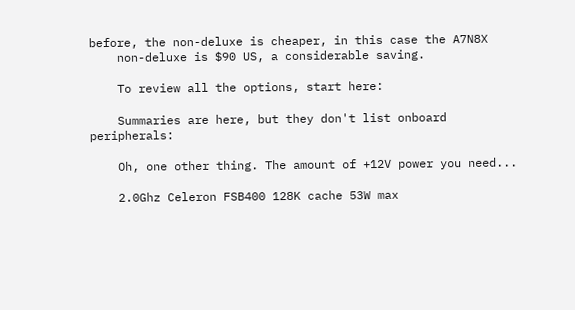before, the non-deluxe is cheaper, in this case the A7N8X
    non-deluxe is $90 US, a considerable saving.

    To review all the options, start here:

    Summaries are here, but they don't list onboard peripherals:

    Oh, one other thing. The amount of +12V power you need...

    2.0Ghz Celeron FSB400 128K cache 53W max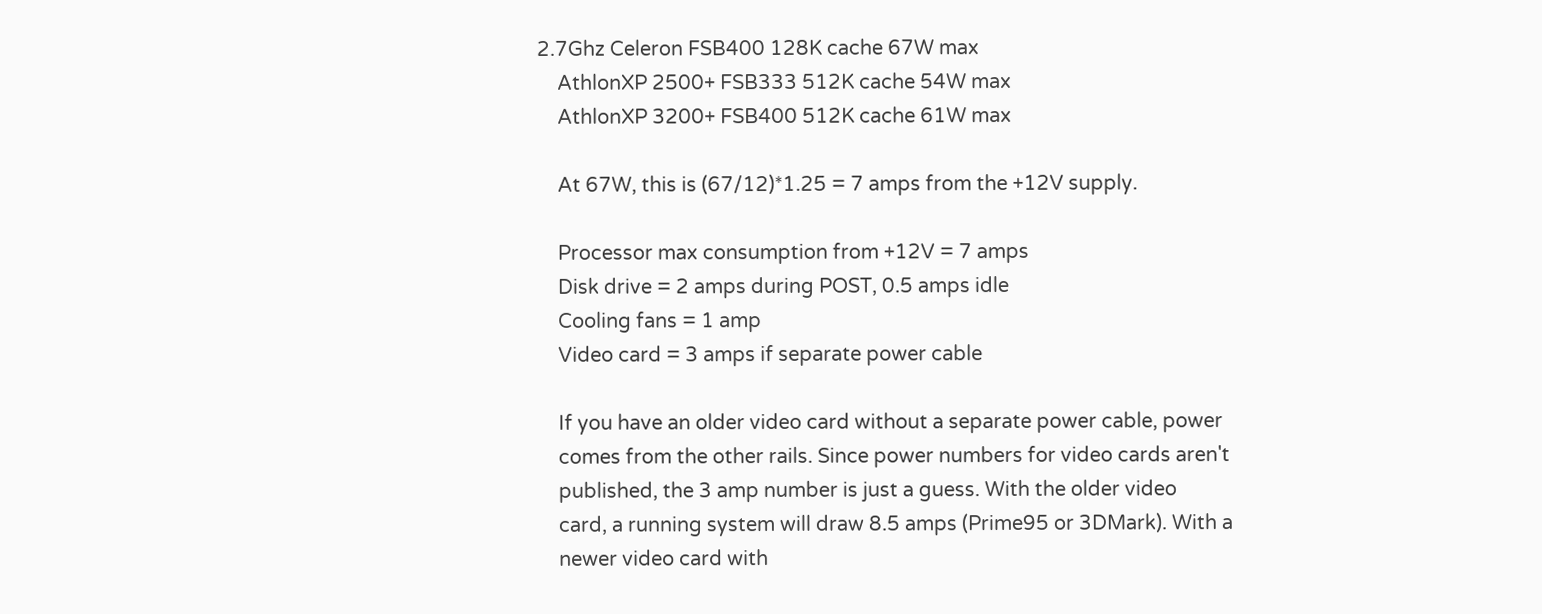2.7Ghz Celeron FSB400 128K cache 67W max
    AthlonXP 2500+ FSB333 512K cache 54W max
    AthlonXP 3200+ FSB400 512K cache 61W max

    At 67W, this is (67/12)*1.25 = 7 amps from the +12V supply.

    Processor max consumption from +12V = 7 amps
    Disk drive = 2 amps during POST, 0.5 amps idle
    Cooling fans = 1 amp
    Video card = 3 amps if separate power cable

    If you have an older video card without a separate power cable, power
    comes from the other rails. Since power numbers for video cards aren't
    published, the 3 amp number is just a guess. With the older video
    card, a running system will draw 8.5 amps (Prime95 or 3DMark). With a
    newer video card with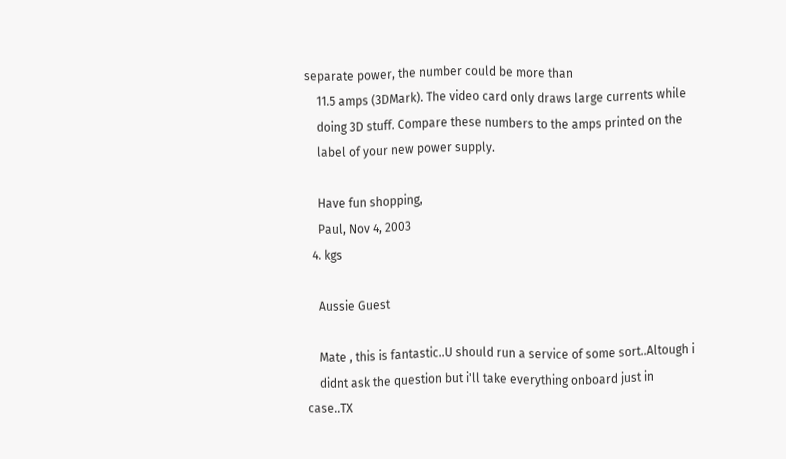separate power, the number could be more than
    11.5 amps (3DMark). The video card only draws large currents while
    doing 3D stuff. Compare these numbers to the amps printed on the
    label of your new power supply.

    Have fun shopping,
    Paul, Nov 4, 2003
  4. kgs

    Aussie Guest

    Mate , this is fantastic..U should run a service of some sort..Altough i
    didnt ask the question but i'll take everything onboard just in case..TX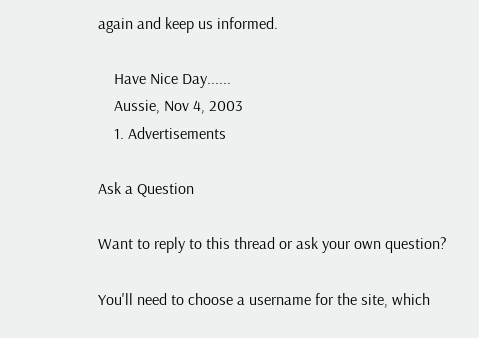again and keep us informed.

    Have Nice Day......
    Aussie, Nov 4, 2003
    1. Advertisements

Ask a Question

Want to reply to this thread or ask your own question?

You'll need to choose a username for the site, which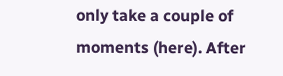only take a couple of moments (here). After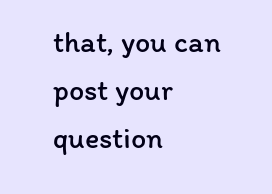that, you can post your question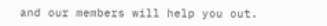and our members will help you out.